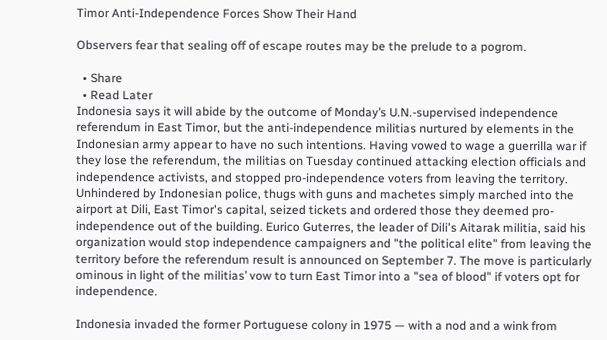Timor Anti-Independence Forces Show Their Hand

Observers fear that sealing off of escape routes may be the prelude to a pogrom.

  • Share
  • Read Later
Indonesia says it will abide by the outcome of Monday’s U.N.-supervised independence referendum in East Timor, but the anti-independence militias nurtured by elements in the Indonesian army appear to have no such intentions. Having vowed to wage a guerrilla war if they lose the referendum, the militias on Tuesday continued attacking election officials and independence activists, and stopped pro-independence voters from leaving the territory. Unhindered by Indonesian police, thugs with guns and machetes simply marched into the airport at Dili, East Timor's capital, seized tickets and ordered those they deemed pro-independence out of the building. Eurico Guterres, the leader of Dili's Aitarak militia, said his organization would stop independence campaigners and "the political elite" from leaving the territory before the referendum result is announced on September 7. The move is particularly ominous in light of the militias’ vow to turn East Timor into a "sea of blood" if voters opt for independence.

Indonesia invaded the former Portuguese colony in 1975 — with a nod and a wink from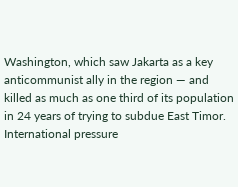Washington, which saw Jakarta as a key anticommunist ally in the region — and killed as much as one third of its population in 24 years of trying to subdue East Timor. International pressure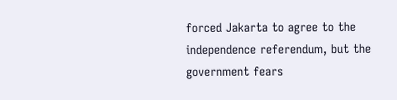forced Jakarta to agree to the independence referendum, but the government fears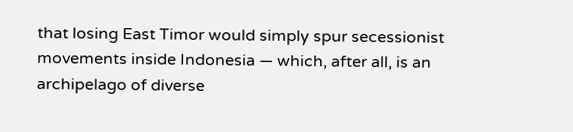that losing East Timor would simply spur secessionist movements inside Indonesia — which, after all, is an archipelago of diverse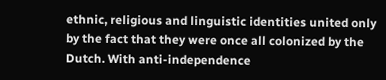ethnic, religious and linguistic identities united only by the fact that they were once all colonized by the Dutch. With anti-independence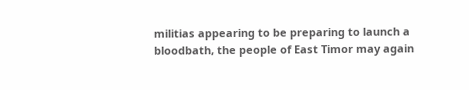militias appearing to be preparing to launch a bloodbath, the people of East Timor may again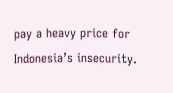pay a heavy price for Indonesia’s insecurity.